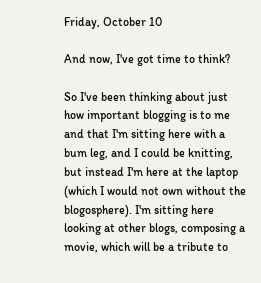Friday, October 10

And now, I've got time to think?

So I've been thinking about just how important blogging is to me and that I'm sitting here with a bum leg, and I could be knitting, but instead I'm here at the laptop (which I would not own without the blogosphere). I'm sitting here looking at other blogs, composing a movie, which will be a tribute to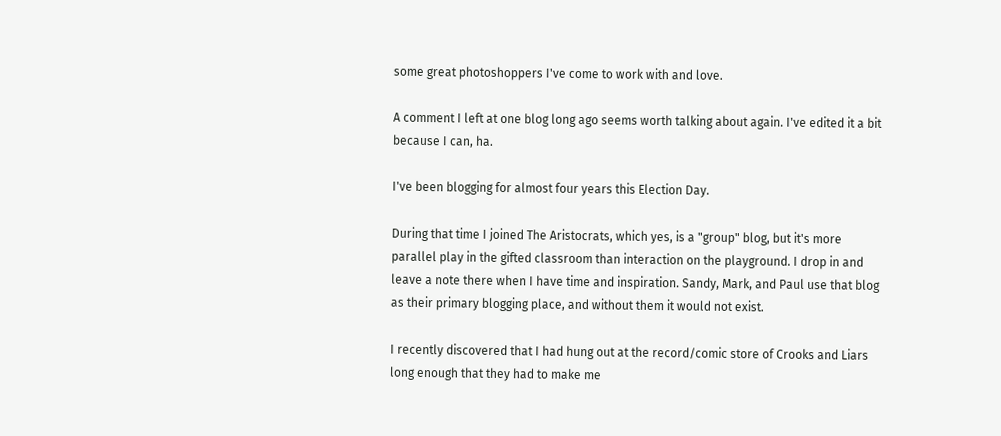some great photoshoppers I've come to work with and love.

A comment I left at one blog long ago seems worth talking about again. I've edited it a bit because I can, ha.

I've been blogging for almost four years this Election Day.

During that time I joined The Aristocrats, which yes, is a "group" blog, but it's more parallel play in the gifted classroom than interaction on the playground. I drop in and leave a note there when I have time and inspiration. Sandy, Mark, and Paul use that blog as their primary blogging place, and without them it would not exist.

I recently discovered that I had hung out at the record/comic store of Crooks and Liars long enough that they had to make me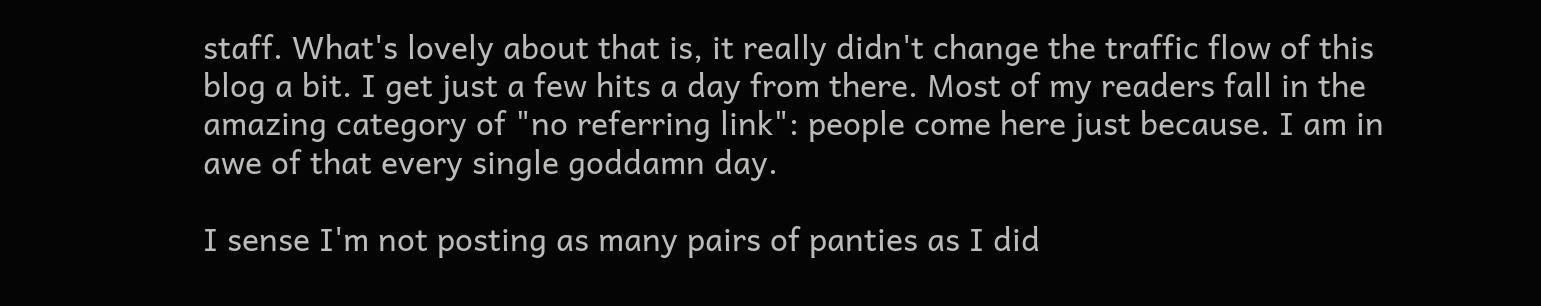staff. What's lovely about that is, it really didn't change the traffic flow of this blog a bit. I get just a few hits a day from there. Most of my readers fall in the amazing category of "no referring link": people come here just because. I am in awe of that every single goddamn day.

I sense I'm not posting as many pairs of panties as I did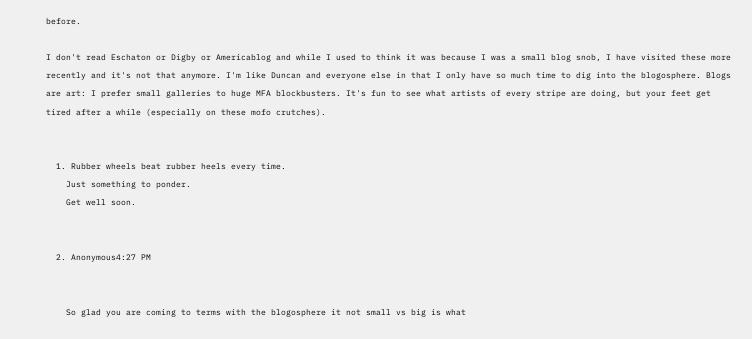before.

I don't read Eschaton or Digby or Americablog and while I used to think it was because I was a small blog snob, I have visited these more recently and it's not that anymore. I'm like Duncan and everyone else in that I only have so much time to dig into the blogosphere. Blogs are art: I prefer small galleries to huge MFA blockbusters. It's fun to see what artists of every stripe are doing, but your feet get tired after a while (especially on these mofo crutches).


  1. Rubber wheels beat rubber heels every time.
    Just something to ponder.
    Get well soon.


  2. Anonymous4:27 PM


    So glad you are coming to terms with the blogosphere it not small vs big is what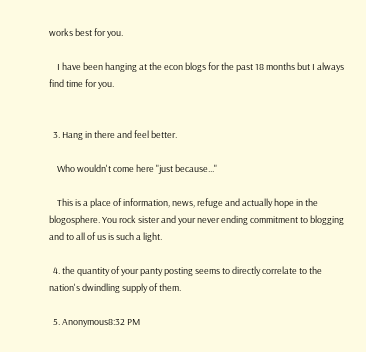works best for you.

    I have been hanging at the econ blogs for the past 18 months but I always find time for you.


  3. Hang in there and feel better.

    Who wouldn't come here "just because..."

    This is a place of information, news, refuge and actually hope in the blogosphere. You rock sister and your never ending commitment to blogging and to all of us is such a light.

  4. the quantity of your panty posting seems to directly correlate to the nation's dwindling supply of them.

  5. Anonymous8:32 PM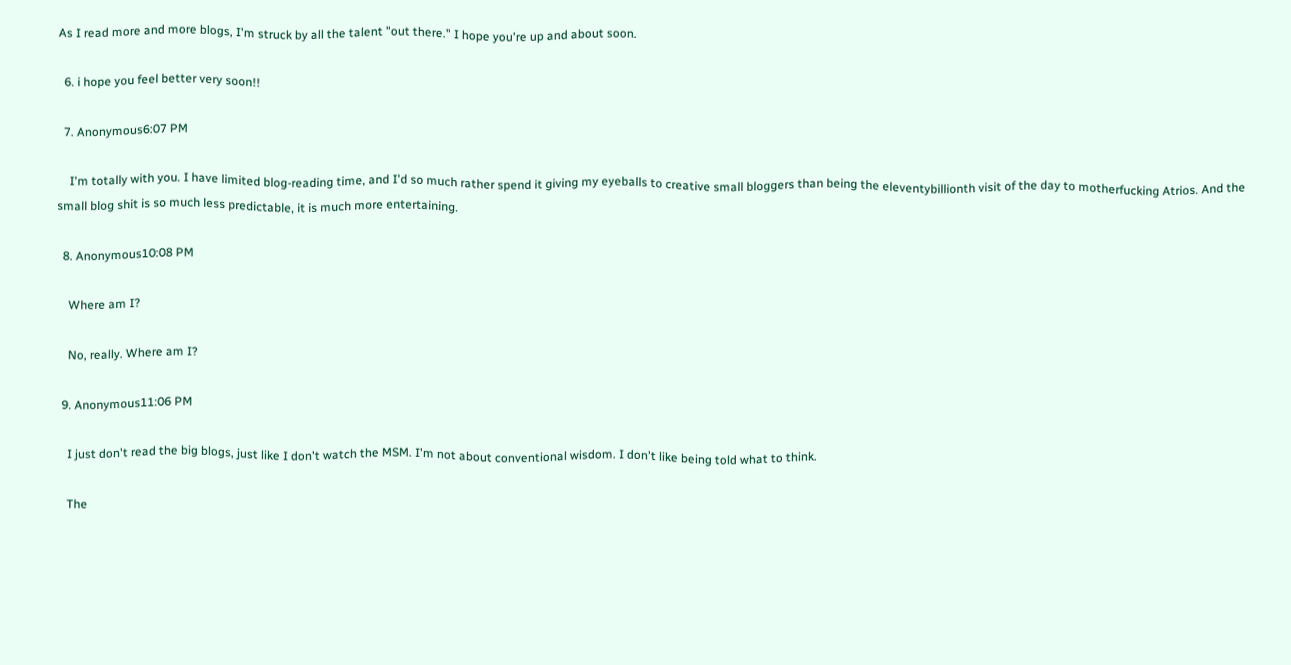As I read more and more blogs, I'm struck by all the talent "out there." I hope you're up and about soon.

  6. i hope you feel better very soon!!

  7. Anonymous6:07 PM

    I'm totally with you. I have limited blog-reading time, and I'd so much rather spend it giving my eyeballs to creative small bloggers than being the eleventybillionth visit of the day to motherfucking Atrios. And the small blog shit is so much less predictable, it is much more entertaining.

  8. Anonymous10:08 PM

    Where am I?

    No, really. Where am I?

  9. Anonymous11:06 PM

    I just don't read the big blogs, just like I don't watch the MSM. I'm not about conventional wisdom. I don't like being told what to think.

    The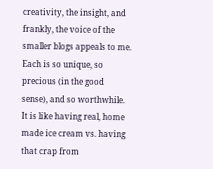creativity, the insight, and frankly, the voice of the smaller blogs appeals to me. Each is so unique, so precious (in the good sense), and so worthwhile. It is like having real, home made ice cream vs. having that crap from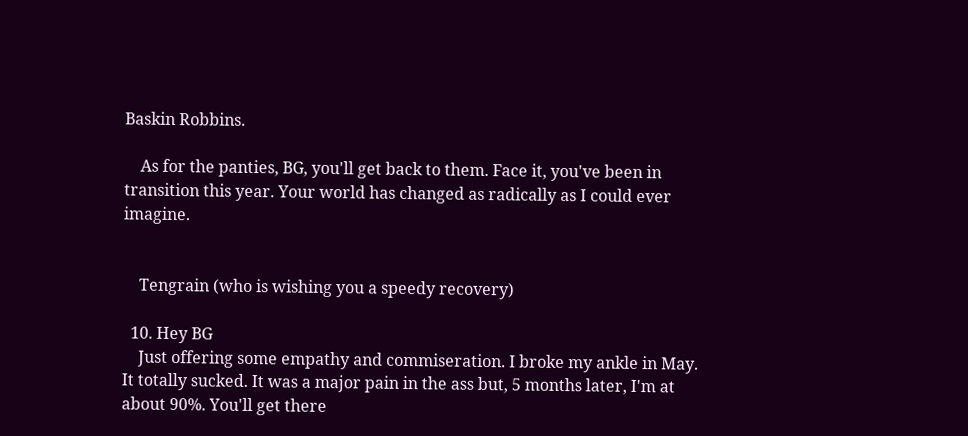Baskin Robbins.

    As for the panties, BG, you'll get back to them. Face it, you've been in transition this year. Your world has changed as radically as I could ever imagine.


    Tengrain (who is wishing you a speedy recovery)

  10. Hey BG
    Just offering some empathy and commiseration. I broke my ankle in May. It totally sucked. It was a major pain in the ass but, 5 months later, I'm at about 90%. You'll get there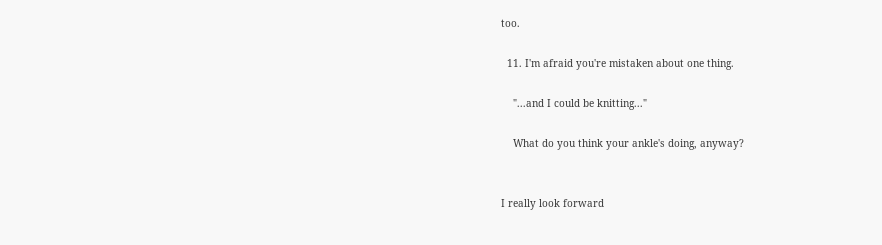too.

  11. I'm afraid you're mistaken about one thing.

    "...and I could be knitting..."

    What do you think your ankle's doing, anyway?


I really look forward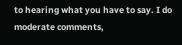to hearing what you have to say. I do moderate comments,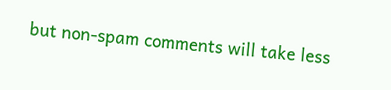but non-spam comments will take less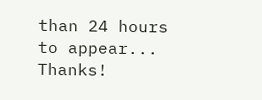than 24 hours to appear... Thanks!